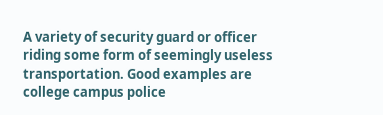A variety of security guard or officer riding some form of seemingly useless transportation. Good examples are college campus police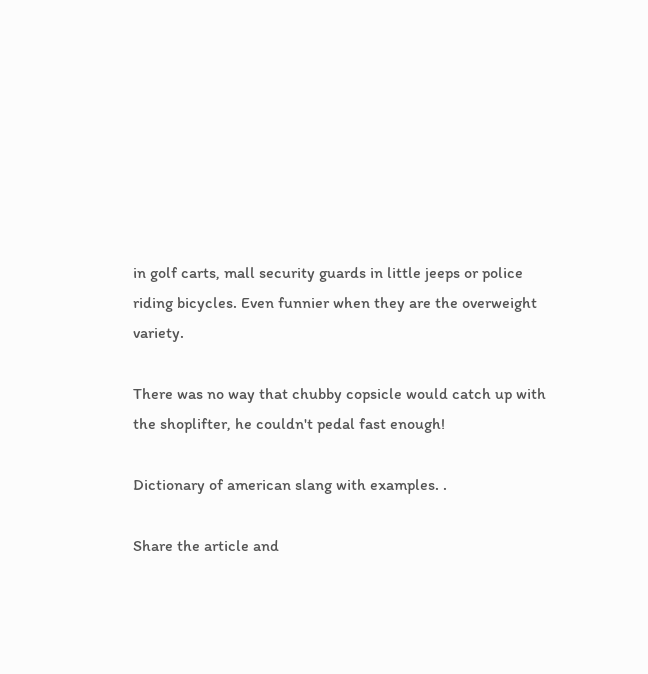in golf carts, mall security guards in little jeeps or police riding bicycles. Even funnier when they are the overweight variety.

There was no way that chubby copsicle would catch up with the shoplifter, he couldn't pedal fast enough!

Dictionary of american slang with examples. .

Share the article and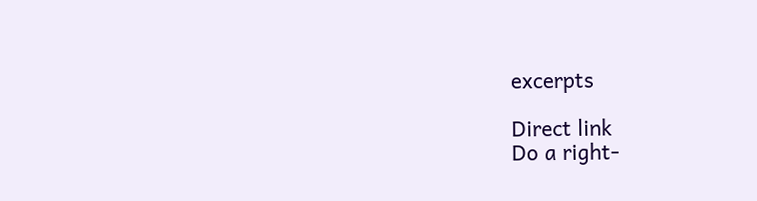excerpts

Direct link
Do a right-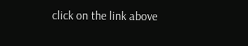click on the link above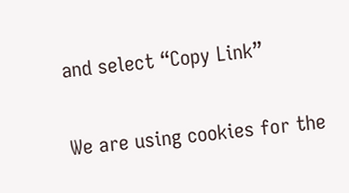and select “Copy Link”

We are using cookies for the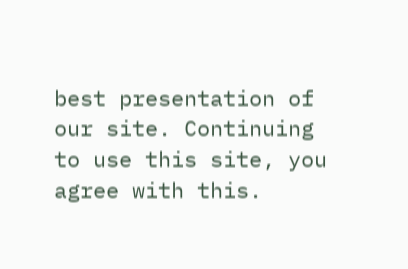best presentation of our site. Continuing to use this site, you agree with this.